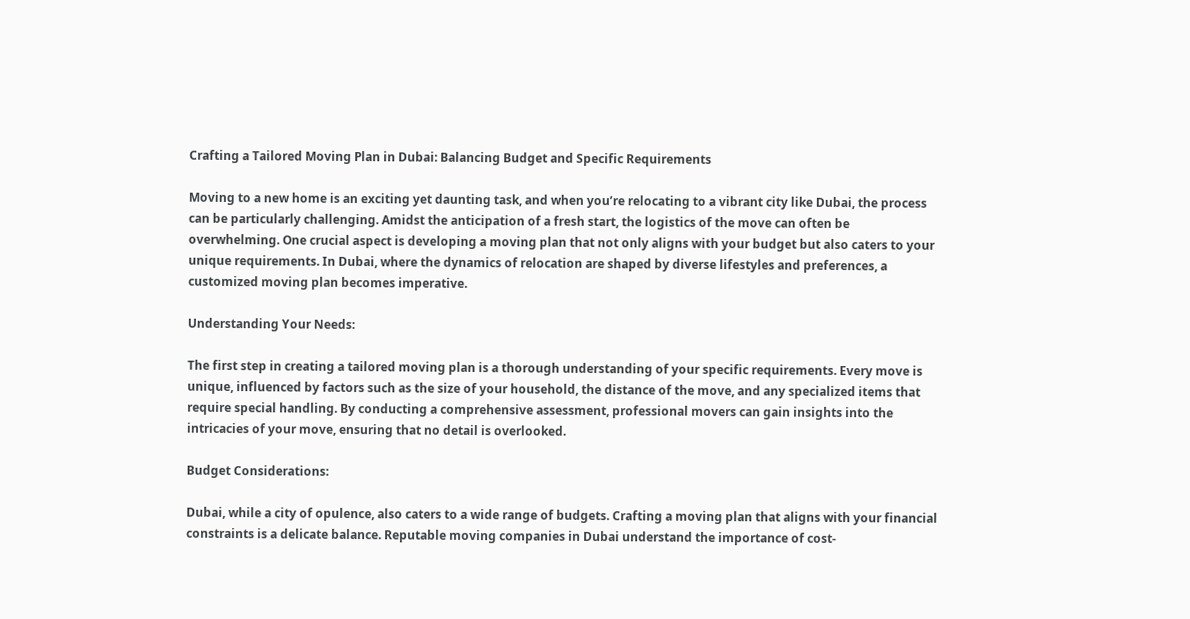Crafting a Tailored Moving Plan in Dubai: Balancing Budget and Specific Requirements

Moving to a new home is an exciting yet daunting task, and when you’re relocating to a vibrant city like Dubai, the process can be particularly challenging. Amidst the anticipation of a fresh start, the logistics of the move can often be overwhelming. One crucial aspect is developing a moving plan that not only aligns with your budget but also caters to your unique requirements. In Dubai, where the dynamics of relocation are shaped by diverse lifestyles and preferences, a customized moving plan becomes imperative.

Understanding Your Needs:

The first step in creating a tailored moving plan is a thorough understanding of your specific requirements. Every move is unique, influenced by factors such as the size of your household, the distance of the move, and any specialized items that require special handling. By conducting a comprehensive assessment, professional movers can gain insights into the intricacies of your move, ensuring that no detail is overlooked.

Budget Considerations:

Dubai, while a city of opulence, also caters to a wide range of budgets. Crafting a moving plan that aligns with your financial constraints is a delicate balance. Reputable moving companies in Dubai understand the importance of cost-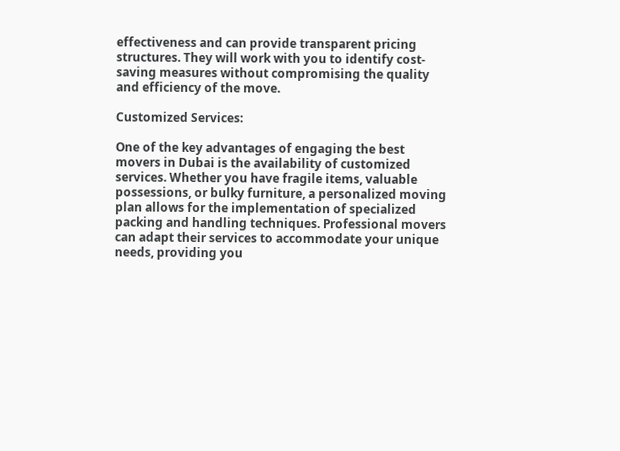effectiveness and can provide transparent pricing structures. They will work with you to identify cost-saving measures without compromising the quality and efficiency of the move.

Customized Services:

One of the key advantages of engaging the best movers in Dubai is the availability of customized services. Whether you have fragile items, valuable possessions, or bulky furniture, a personalized moving plan allows for the implementation of specialized packing and handling techniques. Professional movers can adapt their services to accommodate your unique needs, providing you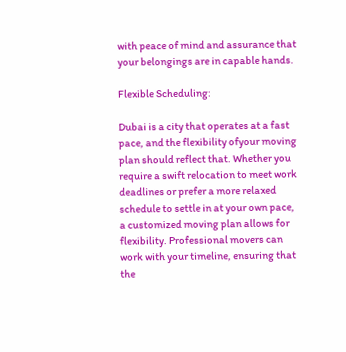with peace of mind and assurance that your belongings are in capable hands.

Flexible Scheduling:

Dubai is a city that operates at a fast pace, and the flexibility ofyour moving plan should reflect that. Whether you require a swift relocation to meet work deadlines or prefer a more relaxed schedule to settle in at your own pace, a customized moving plan allows for flexibility. Professional movers can work with your timeline, ensuring that the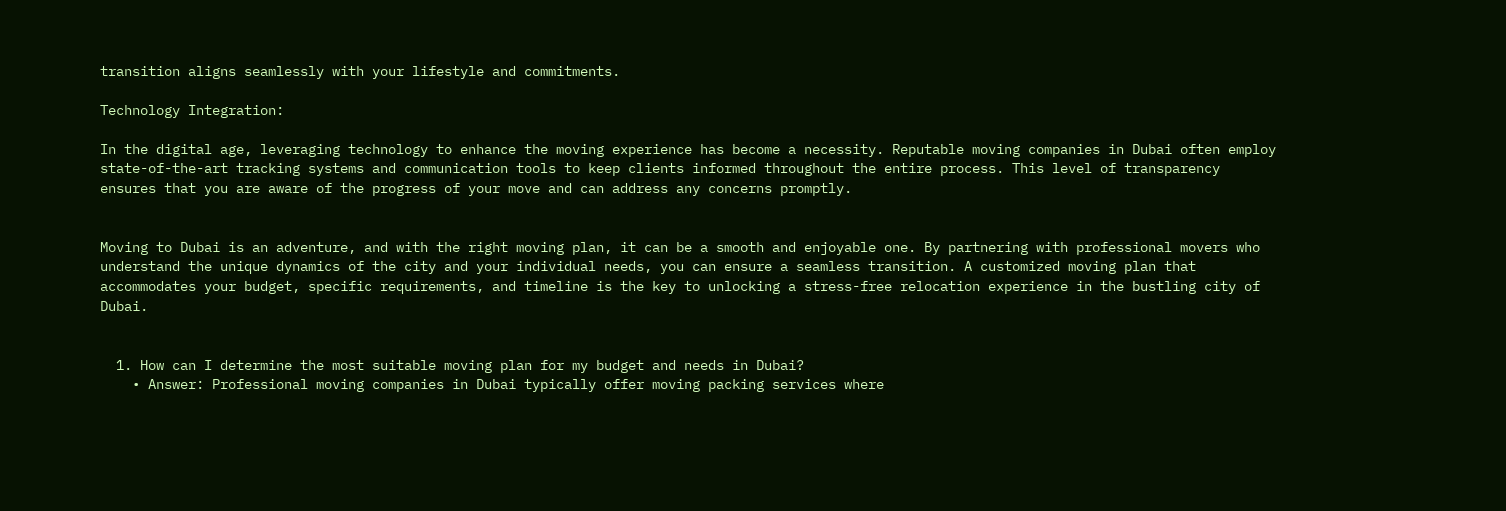transition aligns seamlessly with your lifestyle and commitments.

Technology Integration:

In the digital age, leveraging technology to enhance the moving experience has become a necessity. Reputable moving companies in Dubai often employ state-of-the-art tracking systems and communication tools to keep clients informed throughout the entire process. This level of transparency ensures that you are aware of the progress of your move and can address any concerns promptly.


Moving to Dubai is an adventure, and with the right moving plan, it can be a smooth and enjoyable one. By partnering with professional movers who understand the unique dynamics of the city and your individual needs, you can ensure a seamless transition. A customized moving plan that accommodates your budget, specific requirements, and timeline is the key to unlocking a stress-free relocation experience in the bustling city of Dubai.


  1. How can I determine the most suitable moving plan for my budget and needs in Dubai?
    • Answer: Professional moving companies in Dubai typically offer moving packing services where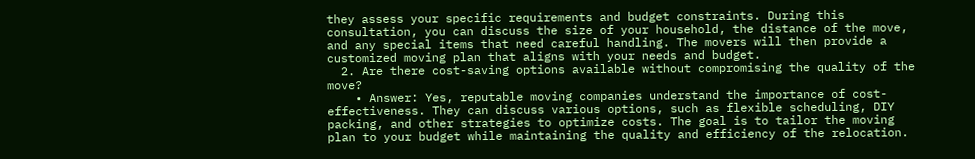they assess your specific requirements and budget constraints. During this consultation, you can discuss the size of your household, the distance of the move, and any special items that need careful handling. The movers will then provide a customized moving plan that aligns with your needs and budget.
  2. Are there cost-saving options available without compromising the quality of the move?
    • Answer: Yes, reputable moving companies understand the importance of cost-effectiveness. They can discuss various options, such as flexible scheduling, DIY packing, and other strategies to optimize costs. The goal is to tailor the moving plan to your budget while maintaining the quality and efficiency of the relocation.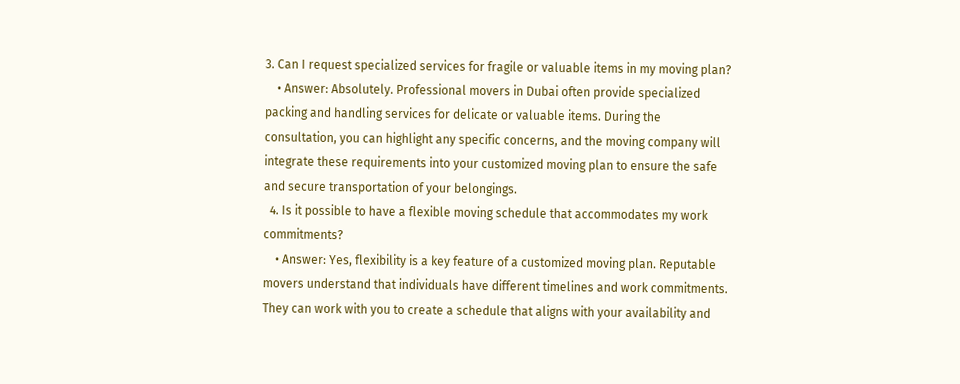3. Can I request specialized services for fragile or valuable items in my moving plan?
    • Answer: Absolutely. Professional movers in Dubai often provide specialized packing and handling services for delicate or valuable items. During the consultation, you can highlight any specific concerns, and the moving company will integrate these requirements into your customized moving plan to ensure the safe and secure transportation of your belongings.
  4. Is it possible to have a flexible moving schedule that accommodates my work commitments?
    • Answer: Yes, flexibility is a key feature of a customized moving plan. Reputable movers understand that individuals have different timelines and work commitments. They can work with you to create a schedule that aligns with your availability and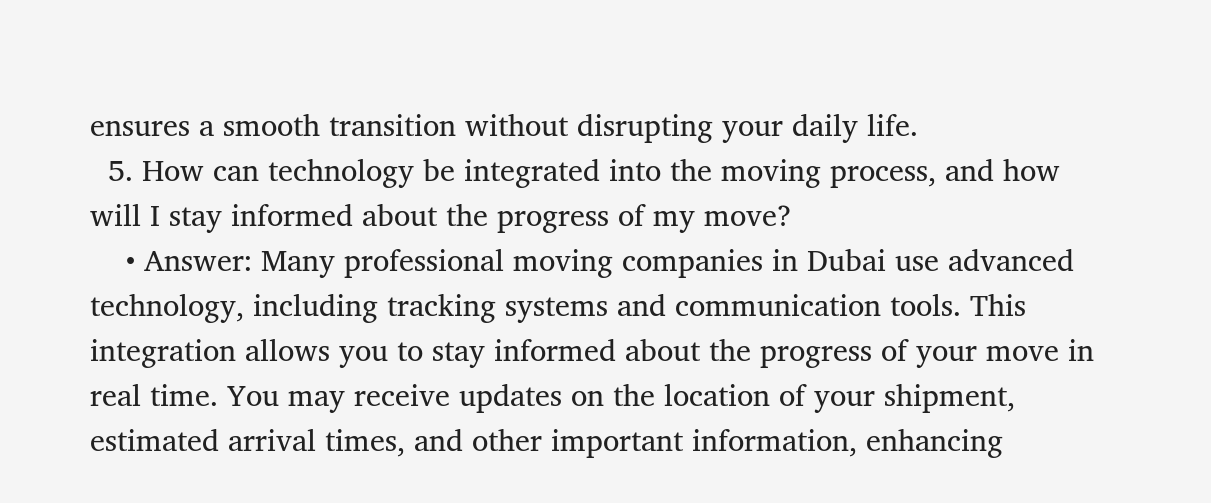ensures a smooth transition without disrupting your daily life.
  5. How can technology be integrated into the moving process, and how will I stay informed about the progress of my move?
    • Answer: Many professional moving companies in Dubai use advanced technology, including tracking systems and communication tools. This integration allows you to stay informed about the progress of your move in real time. You may receive updates on the location of your shipment, estimated arrival times, and other important information, enhancing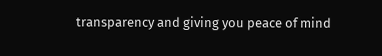transparency and giving you peace of mind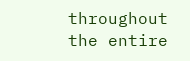throughout the entire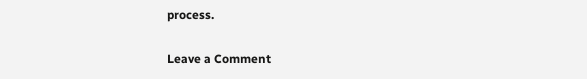process.

Leave a Comment